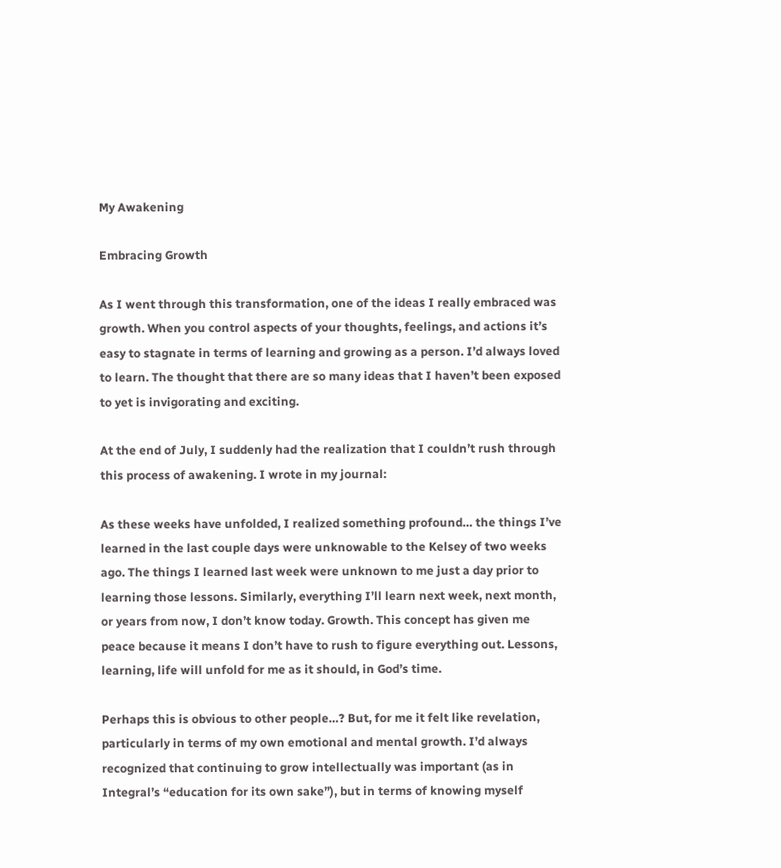My Awakening

Embracing Growth

As I went through this transformation, one of the ideas I really embraced was growth. When you control aspects of your thoughts, feelings, and actions it’s easy to stagnate in terms of learning and growing as a person. I’d always loved to learn. The thought that there are so many ideas that I haven’t been exposed to yet is invigorating and exciting.

At the end of July, I suddenly had the realization that I couldn’t rush through this process of awakening. I wrote in my journal:

As these weeks have unfolded, I realized something profound… the things I’ve learned in the last couple days were unknowable to the Kelsey of two weeks ago. The things I learned last week were unknown to me just a day prior to learning those lessons. Similarly, everything I’ll learn next week, next month, or years from now, I don’t know today. Growth. This concept has given me peace because it means I don’t have to rush to figure everything out. Lessons, learning, life will unfold for me as it should, in God’s time.

Perhaps this is obvious to other people…? But, for me it felt like revelation, particularly in terms of my own emotional and mental growth. I’d always recognized that continuing to grow intellectually was important (as in Integral’s “education for its own sake”), but in terms of knowing myself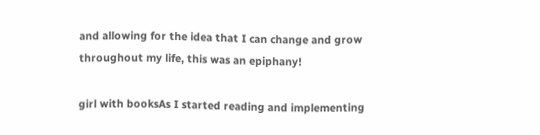and allowing for the idea that I can change and grow throughout my life, this was an epiphany!

girl with booksAs I started reading and implementing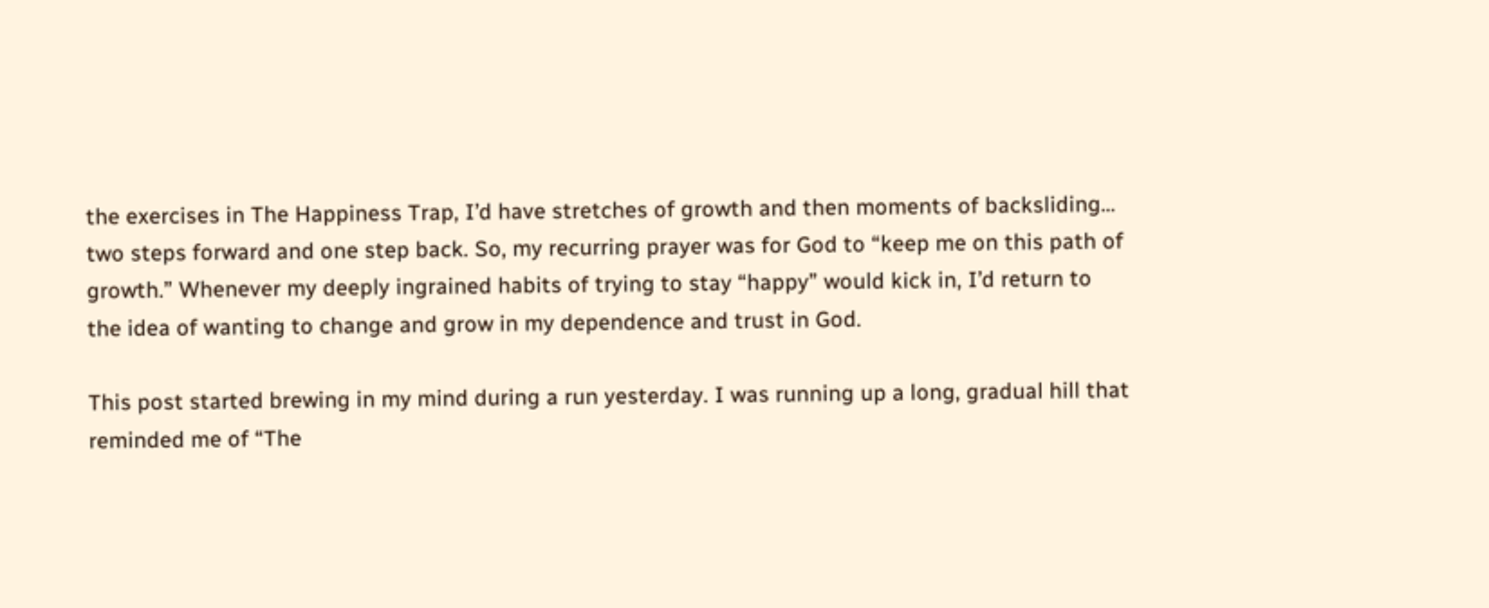the exercises in The Happiness Trap, I’d have stretches of growth and then moments of backsliding… two steps forward and one step back. So, my recurring prayer was for God to “keep me on this path of growth.” Whenever my deeply ingrained habits of trying to stay “happy” would kick in, I’d return to the idea of wanting to change and grow in my dependence and trust in God.

This post started brewing in my mind during a run yesterday. I was running up a long, gradual hill that reminded me of “The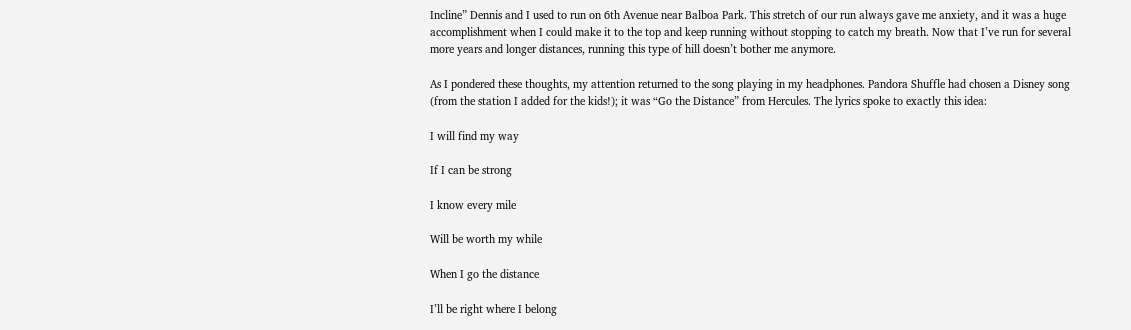Incline” Dennis and I used to run on 6th Avenue near Balboa Park. This stretch of our run always gave me anxiety, and it was a huge accomplishment when I could make it to the top and keep running without stopping to catch my breath. Now that I’ve run for several more years and longer distances, running this type of hill doesn’t bother me anymore.

As I pondered these thoughts, my attention returned to the song playing in my headphones. Pandora Shuffle had chosen a Disney song (from the station I added for the kids!); it was “Go the Distance” from Hercules. The lyrics spoke to exactly this idea:

I will find my way

If I can be strong

I know every mile

Will be worth my while

When I go the distance

I’ll be right where I belong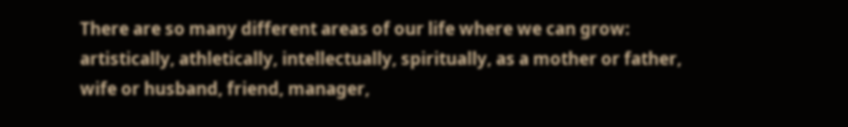There are so many different areas of our life where we can grow: artistically, athletically, intellectually, spiritually, as a mother or father, wife or husband, friend, manager,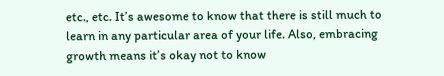etc., etc. It’s awesome to know that there is still much to learn in any particular area of your life. Also, embracing growth means it’s okay not to know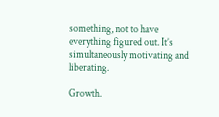something, not to have everything figured out. It’s simultaneously motivating and liberating.

Growth.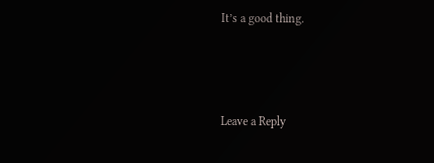It’s a good thing.



Leave a Reply